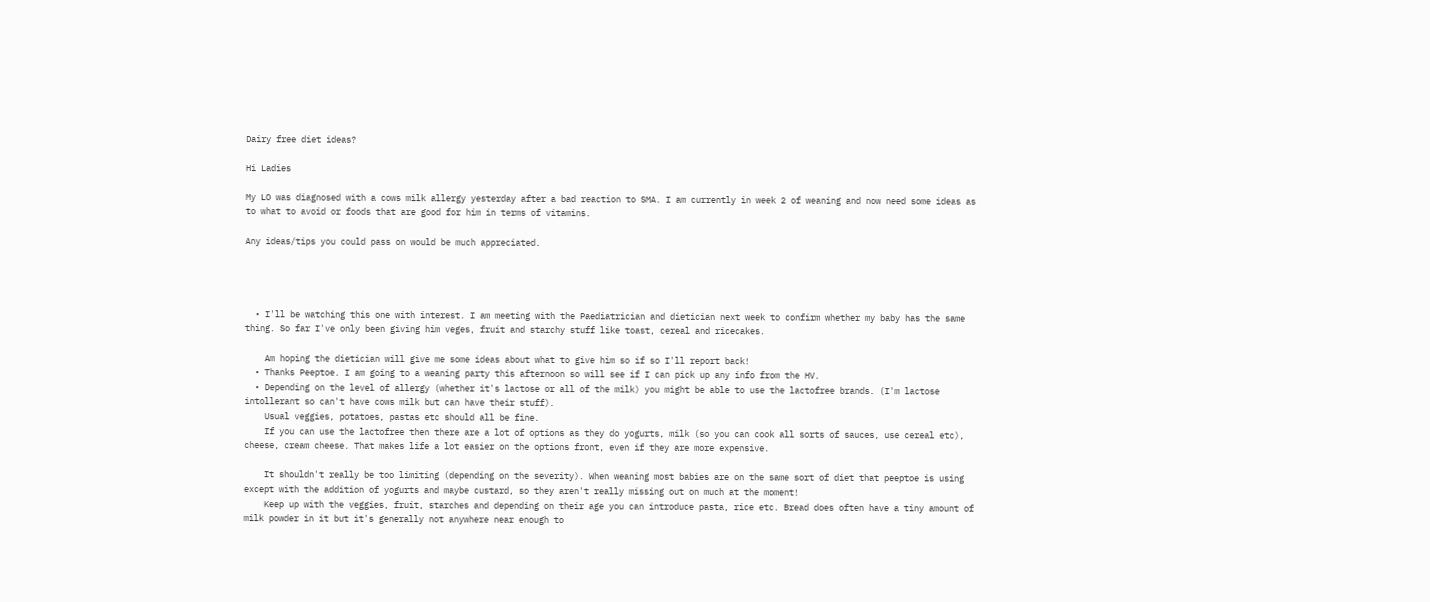Dairy free diet ideas?

Hi Ladies

My LO was diagnosed with a cows milk allergy yesterday after a bad reaction to SMA. I am currently in week 2 of weaning and now need some ideas as to what to avoid or foods that are good for him in terms of vitamins.

Any ideas/tips you could pass on would be much appreciated.




  • I'll be watching this one with interest. I am meeting with the Paediatrician and dietician next week to confirm whether my baby has the same thing. So far I've only been giving him veges, fruit and starchy stuff like toast, cereal and ricecakes.

    Am hoping the dietician will give me some ideas about what to give him so if so I'll report back!
  • Thanks Peeptoe. I am going to a weaning party this afternoon so will see if I can pick up any info from the HV.
  • Depending on the level of allergy (whether it's lactose or all of the milk) you might be able to use the lactofree brands. (I'm lactose intollerant so can't have cows milk but can have their stuff).
    Usual veggies, potatoes, pastas etc should all be fine.
    If you can use the lactofree then there are a lot of options as they do yogurts, milk (so you can cook all sorts of sauces, use cereal etc), cheese, cream cheese. That makes life a lot easier on the options front, even if they are more expensive.

    It shouldn't really be too limiting (depending on the severity). When weaning most babies are on the same sort of diet that peeptoe is using except with the addition of yogurts and maybe custard, so they aren't really missing out on much at the moment!
    Keep up with the veggies, fruit, starches and depending on their age you can introduce pasta, rice etc. Bread does often have a tiny amount of milk powder in it but it's generally not anywhere near enough to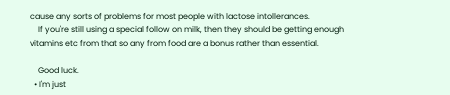cause any sorts of problems for most people with lactose intollerances.
    If you're still using a special follow on milk, then they should be getting enough vitamins etc from that so any from food are a bonus rather than essential.

    Good luck.
  • I'm just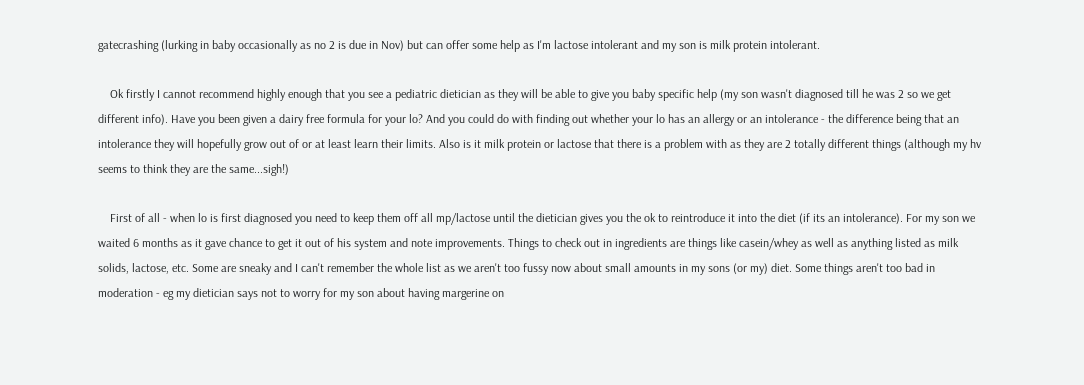gatecrashing (lurking in baby occasionally as no 2 is due in Nov) but can offer some help as I'm lactose intolerant and my son is milk protein intolerant.

    Ok firstly I cannot recommend highly enough that you see a pediatric dietician as they will be able to give you baby specific help (my son wasn't diagnosed till he was 2 so we get different info). Have you been given a dairy free formula for your lo? And you could do with finding out whether your lo has an allergy or an intolerance - the difference being that an intolerance they will hopefully grow out of or at least learn their limits. Also is it milk protein or lactose that there is a problem with as they are 2 totally different things (although my hv seems to think they are the same...sigh!)

    First of all - when lo is first diagnosed you need to keep them off all mp/lactose until the dietician gives you the ok to reintroduce it into the diet (if its an intolerance). For my son we waited 6 months as it gave chance to get it out of his system and note improvements. Things to check out in ingredients are things like casein/whey as well as anything listed as milk solids, lactose, etc. Some are sneaky and I can't remember the whole list as we aren't too fussy now about small amounts in my sons (or my) diet. Some things aren't too bad in moderation - eg my dietician says not to worry for my son about having margerine on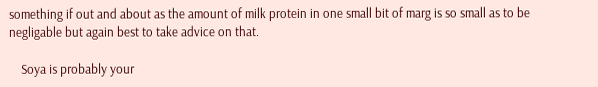something if out and about as the amount of milk protein in one small bit of marg is so small as to be negligable but again best to take advice on that.

    Soya is probably your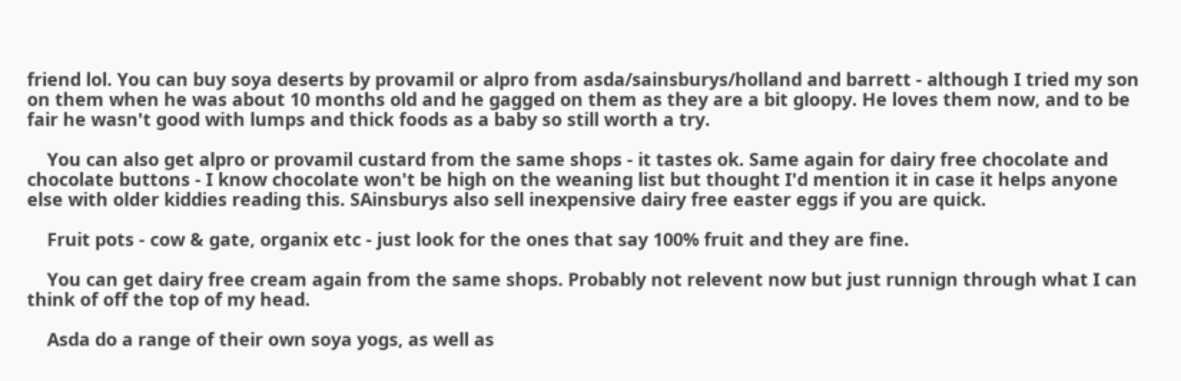friend lol. You can buy soya deserts by provamil or alpro from asda/sainsburys/holland and barrett - although I tried my son on them when he was about 10 months old and he gagged on them as they are a bit gloopy. He loves them now, and to be fair he wasn't good with lumps and thick foods as a baby so still worth a try.

    You can also get alpro or provamil custard from the same shops - it tastes ok. Same again for dairy free chocolate and chocolate buttons - I know chocolate won't be high on the weaning list but thought I'd mention it in case it helps anyone else with older kiddies reading this. SAinsburys also sell inexpensive dairy free easter eggs if you are quick.

    Fruit pots - cow & gate, organix etc - just look for the ones that say 100% fruit and they are fine.

    You can get dairy free cream again from the same shops. Probably not relevent now but just runnign through what I can think of off the top of my head.

    Asda do a range of their own soya yogs, as well as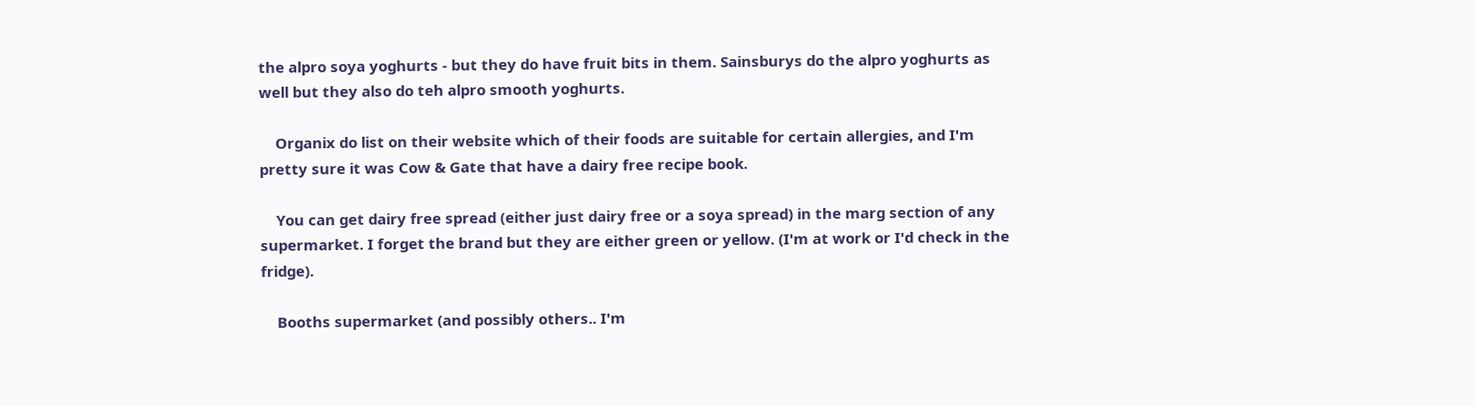the alpro soya yoghurts - but they do have fruit bits in them. Sainsburys do the alpro yoghurts as well but they also do teh alpro smooth yoghurts.

    Organix do list on their website which of their foods are suitable for certain allergies, and I'm pretty sure it was Cow & Gate that have a dairy free recipe book.

    You can get dairy free spread (either just dairy free or a soya spread) in the marg section of any supermarket. I forget the brand but they are either green or yellow. (I'm at work or I'd check in the fridge).

    Booths supermarket (and possibly others.. I'm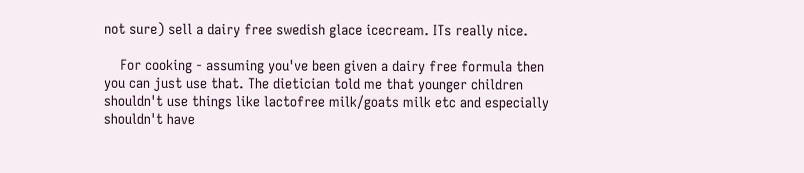not sure) sell a dairy free swedish glace icecream. ITs really nice.

    For cooking - assuming you've been given a dairy free formula then you can just use that. The dietician told me that younger children shouldn't use things like lactofree milk/goats milk etc and especially shouldn't have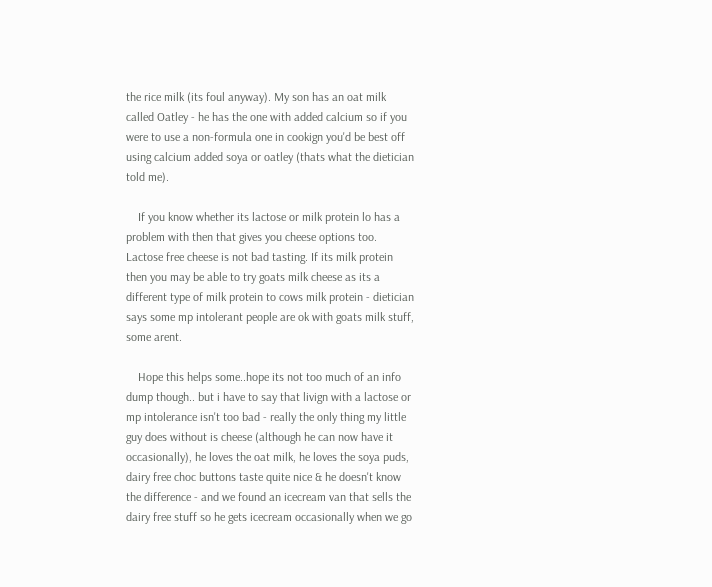the rice milk (its foul anyway). My son has an oat milk called Oatley - he has the one with added calcium so if you were to use a non-formula one in cookign you'd be best off using calcium added soya or oatley (thats what the dietician told me).

    If you know whether its lactose or milk protein lo has a problem with then that gives you cheese options too. Lactose free cheese is not bad tasting. If its milk protein then you may be able to try goats milk cheese as its a different type of milk protein to cows milk protein - dietician says some mp intolerant people are ok with goats milk stuff, some arent.

    Hope this helps some..hope its not too much of an info dump though.. but i have to say that livign with a lactose or mp intolerance isn't too bad - really the only thing my little guy does without is cheese (although he can now have it occasionally), he loves the oat milk, he loves the soya puds, dairy free choc buttons taste quite nice & he doesn't know the difference - and we found an icecream van that sells the dairy free stuff so he gets icecream occasionally when we go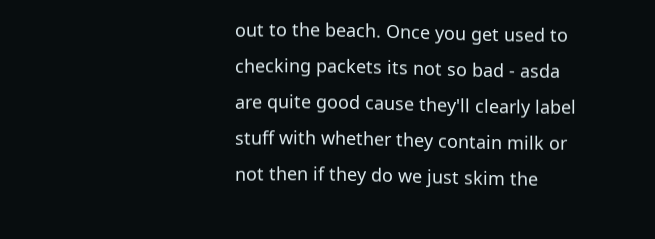out to the beach. Once you get used to checking packets its not so bad - asda are quite good cause they'll clearly label stuff with whether they contain milk or not then if they do we just skim the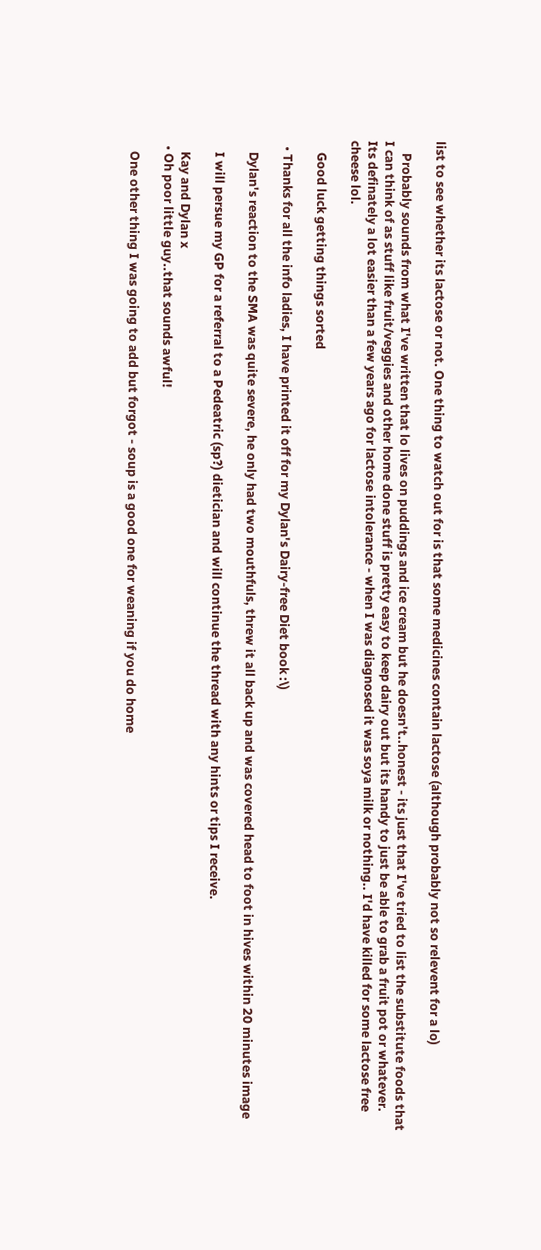list to see whether its lactose or not. One thing to watch out for is that some medicines contain lactose (although probably not so relevent for a lo)

    Probably sounds from what I've written that lo lives on puddings and ice cream but he doesn't..honest - its just that I've tried to list the substitute foods that I can think of as stuff like fruit/veggies and other home done stuff is pretty easy to keep dairy out but its handy to just be able to grab a fruit pot or whatever. Its definately a lot easier than a few years ago for lactose intolerance - when I was diagnosed it was soya milk or nothing.. I'd have killed for some lactose free cheese lol.

    Good luck getting things sorted

  • Thanks for all the info ladies, I have printed it off for my Dylan's Dairy-free Diet book :\)

    Dylan's reaction to the SMA was quite severe, he only had two mouthfuls, threw it all back up and was covered head to foot in hives within 20 minutes image

    I will persue my GP for a referral to a Pedeatric (sp?) dietician and will continue the thread with any hints or tips I receive.

    Kay and Dylan x
  • Oh poor little guy..that sounds awful!

    One other thing I was going to add but forgot - soup is a good one for weaning if you do home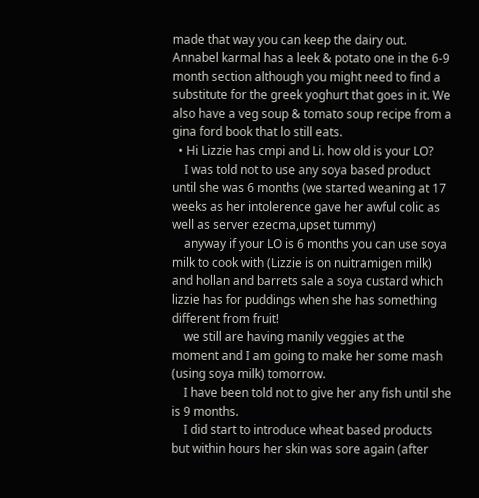made that way you can keep the dairy out. Annabel karmal has a leek & potato one in the 6-9 month section although you might need to find a substitute for the greek yoghurt that goes in it. We also have a veg soup & tomato soup recipe from a gina ford book that lo still eats.
  • Hi Lizzie has cmpi and Li. how old is your LO?
    I was told not to use any soya based product until she was 6 months (we started weaning at 17 weeks as her intolerence gave her awful colic as well as server ezecma,upset tummy)
    anyway if your LO is 6 months you can use soya milk to cook with (Lizzie is on nuitramigen milk) and hollan and barrets sale a soya custard which lizzie has for puddings when she has something different from fruit!
    we still are having manily veggies at the moment and I am going to make her some mash (using soya milk) tomorrow.
    I have been told not to give her any fish until she is 9 months.
    I did start to introduce wheat based products but within hours her skin was sore again (after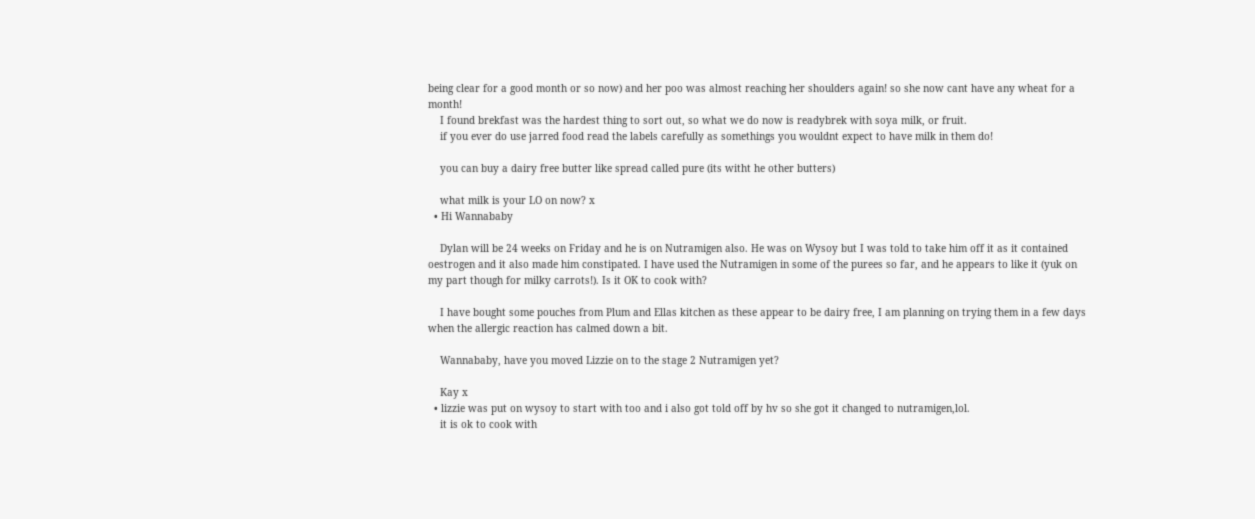being clear for a good month or so now) and her poo was almost reaching her shoulders again! so she now cant have any wheat for a month!
    I found brekfast was the hardest thing to sort out, so what we do now is readybrek with soya milk, or fruit.
    if you ever do use jarred food read the labels carefully as somethings you wouldnt expect to have milk in them do!

    you can buy a dairy free butter like spread called pure (its witht he other butters)

    what milk is your LO on now? x
  • Hi Wannababy

    Dylan will be 24 weeks on Friday and he is on Nutramigen also. He was on Wysoy but I was told to take him off it as it contained oestrogen and it also made him constipated. I have used the Nutramigen in some of the purees so far, and he appears to like it (yuk on my part though for milky carrots!). Is it OK to cook with?

    I have bought some pouches from Plum and Ellas kitchen as these appear to be dairy free, I am planning on trying them in a few days when the allergic reaction has calmed down a bit.

    Wannababy, have you moved Lizzie on to the stage 2 Nutramigen yet?

    Kay x
  • lizzie was put on wysoy to start with too and i also got told off by hv so she got it changed to nutramigen,lol.
    it is ok to cook with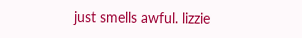just smells awful. lizzie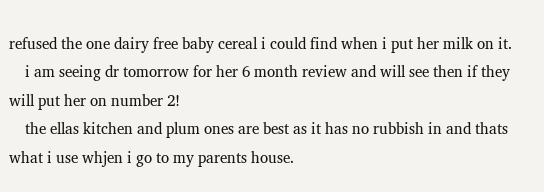refused the one dairy free baby cereal i could find when i put her milk on it.
    i am seeing dr tomorrow for her 6 month review and will see then if they will put her on number 2!
    the ellas kitchen and plum ones are best as it has no rubbish in and thats what i use whjen i go to my parents house.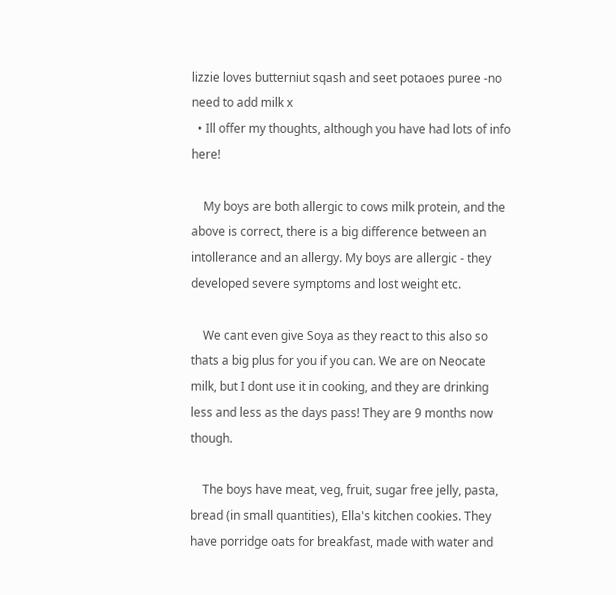lizzie loves butterniut sqash and seet potaoes puree -no need to add milk x
  • Ill offer my thoughts, although you have had lots of info here!

    My boys are both allergic to cows milk protein, and the above is correct, there is a big difference between an intollerance and an allergy. My boys are allergic - they developed severe symptoms and lost weight etc.

    We cant even give Soya as they react to this also so thats a big plus for you if you can. We are on Neocate milk, but I dont use it in cooking, and they are drinking less and less as the days pass! They are 9 months now though.

    The boys have meat, veg, fruit, sugar free jelly, pasta, bread (in small quantities), Ella's kitchen cookies. They have porridge oats for breakfast, made with water and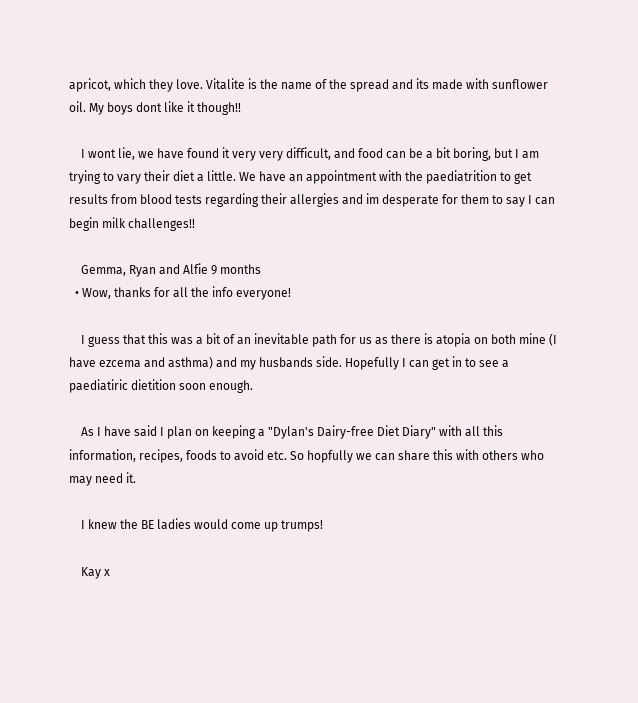apricot, which they love. Vitalite is the name of the spread and its made with sunflower oil. My boys dont like it though!!

    I wont lie, we have found it very very difficult, and food can be a bit boring, but I am trying to vary their diet a little. We have an appointment with the paediatrition to get results from blood tests regarding their allergies and im desperate for them to say I can begin milk challenges!!

    Gemma, Ryan and Alfie 9 months
  • Wow, thanks for all the info everyone!

    I guess that this was a bit of an inevitable path for us as there is atopia on both mine (I have ezcema and asthma) and my husbands side. Hopefully I can get in to see a paediatiric dietition soon enough.

    As I have said I plan on keeping a "Dylan's Dairy-free Diet Diary" with all this information, recipes, foods to avoid etc. So hopfully we can share this with others who may need it.

    I knew the BE ladies would come up trumps!

    Kay x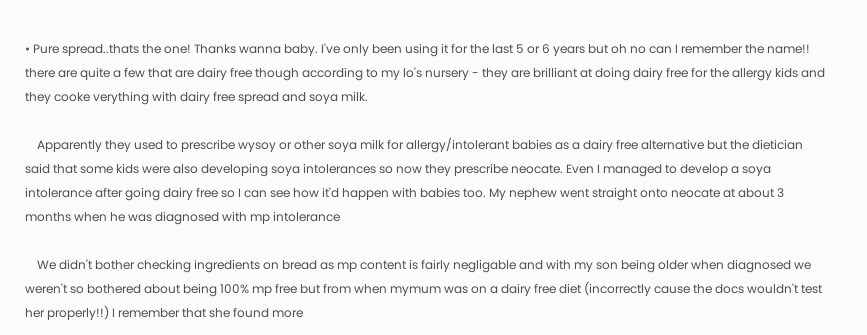• Pure spread..thats the one! Thanks wanna baby. I've only been using it for the last 5 or 6 years but oh no can I remember the name!! there are quite a few that are dairy free though according to my lo's nursery - they are brilliant at doing dairy free for the allergy kids and they cooke verything with dairy free spread and soya milk.

    Apparently they used to prescribe wysoy or other soya milk for allergy/intolerant babies as a dairy free alternative but the dietician said that some kids were also developing soya intolerances so now they prescribe neocate. Even I managed to develop a soya intolerance after going dairy free so I can see how it'd happen with babies too. My nephew went straight onto neocate at about 3 months when he was diagnosed with mp intolerance

    We didn't bother checking ingredients on bread as mp content is fairly negligable and with my son being older when diagnosed we weren't so bothered about being 100% mp free but from when mymum was on a dairy free diet (incorrectly cause the docs wouldn't test her properly!!) I remember that she found more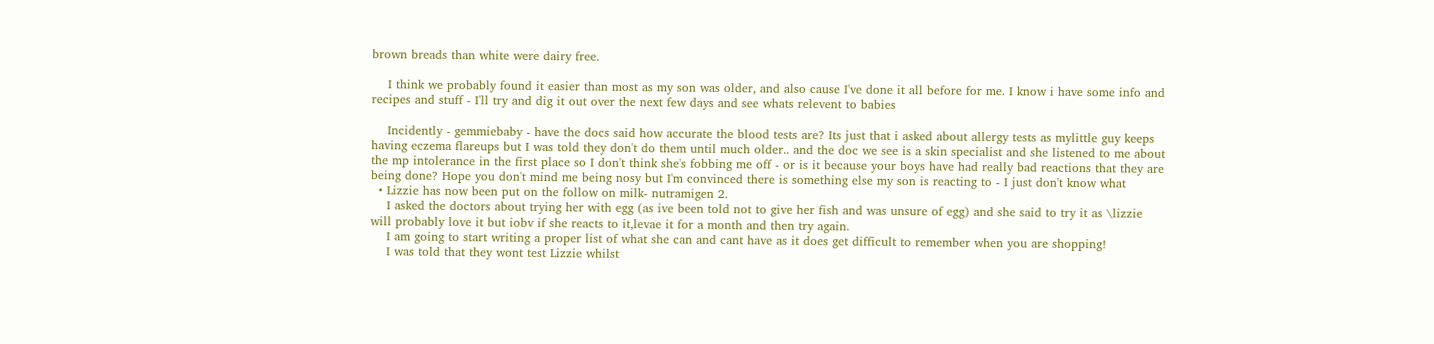brown breads than white were dairy free.

    I think we probably found it easier than most as my son was older, and also cause I've done it all before for me. I know i have some info and recipes and stuff - I'll try and dig it out over the next few days and see whats relevent to babies

    Incidently - gemmiebaby - have the docs said how accurate the blood tests are? Its just that i asked about allergy tests as mylittle guy keeps having eczema flareups but I was told they don't do them until much older.. and the doc we see is a skin specialist and she listened to me about the mp intolerance in the first place so I don't think she's fobbing me off - or is it because your boys have had really bad reactions that they are being done? Hope you don't mind me being nosy but I'm convinced there is something else my son is reacting to - I just don't know what
  • Lizzie has now been put on the follow on milk- nutramigen 2.
    I asked the doctors about trying her with egg (as ive been told not to give her fish and was unsure of egg) and she said to try it as \lizzie will probably love it but iobv if she reacts to it,levae it for a month and then try again.
    I am going to start writing a proper list of what she can and cant have as it does get difficult to remember when you are shopping!
    I was told that they wont test Lizzie whilst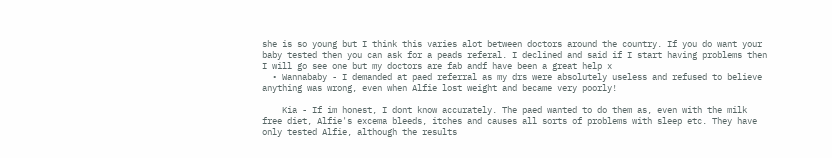she is so young but I think this varies alot between doctors around the country. If you do want your baby tested then you can ask for a peads referal. I declined and said if I start having problems then I will go see one but my doctors are fab andf have been a great help x
  • Wannababy - I demanded at paed referral as my drs were absolutely useless and refused to believe anything was wrong, even when Alfie lost weight and became very poorly!

    Kia - If im honest, I dont know accurately. The paed wanted to do them as, even with the milk free diet, Alfie's excema bleeds, itches and causes all sorts of problems with sleep etc. They have only tested Alfie, although the results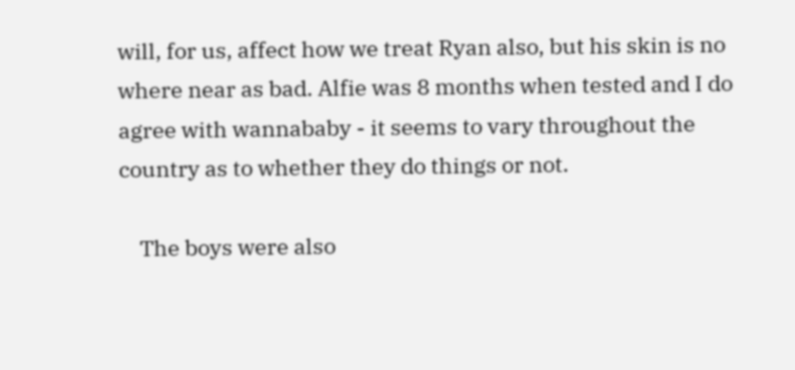will, for us, affect how we treat Ryan also, but his skin is no where near as bad. Alfie was 8 months when tested and I do agree with wannababy - it seems to vary throughout the country as to whether they do things or not.

    The boys were also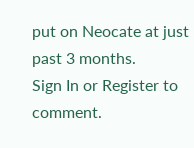put on Neocate at just past 3 months.
Sign In or Register to comment.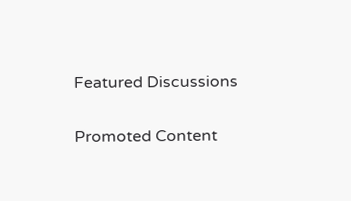Featured Discussions

Promoted Content